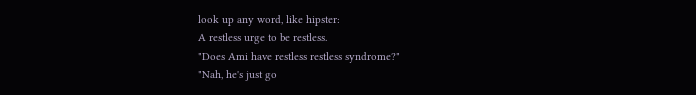look up any word, like hipster:
A restless urge to be restless.
"Does Ami have restless restless syndrome?"
"Nah, he's just go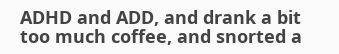ADHD and ADD, and drank a bit too much coffee, and snorted a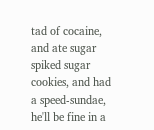tad of cocaine, and ate sugar spiked sugar cookies, and had a speed-sundae, he'll be fine in a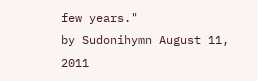few years."
by Sudonihymn August 11, 2011